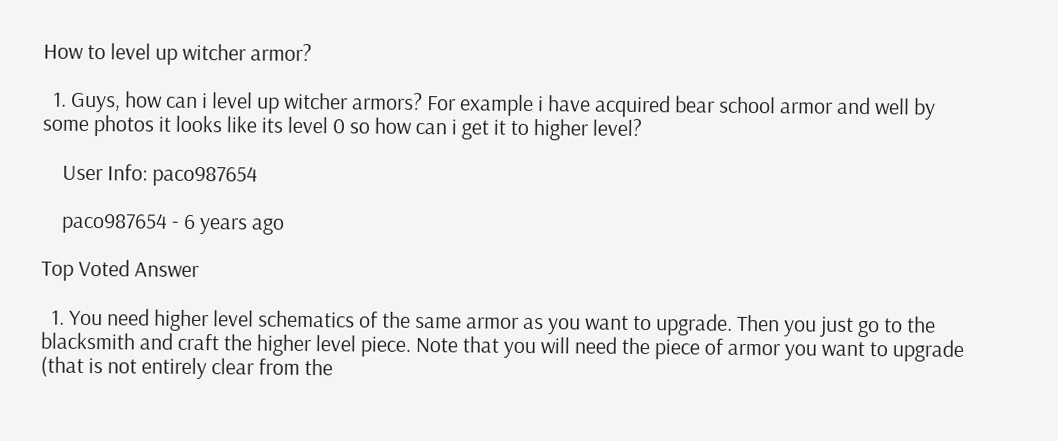How to level up witcher armor?

  1. Guys, how can i level up witcher armors? For example i have acquired bear school armor and well by some photos it looks like its level 0 so how can i get it to higher level?

    User Info: paco987654

    paco987654 - 6 years ago

Top Voted Answer

  1. You need higher level schematics of the same armor as you want to upgrade. Then you just go to the blacksmith and craft the higher level piece. Note that you will need the piece of armor you want to upgrade (that is not entirely clear from the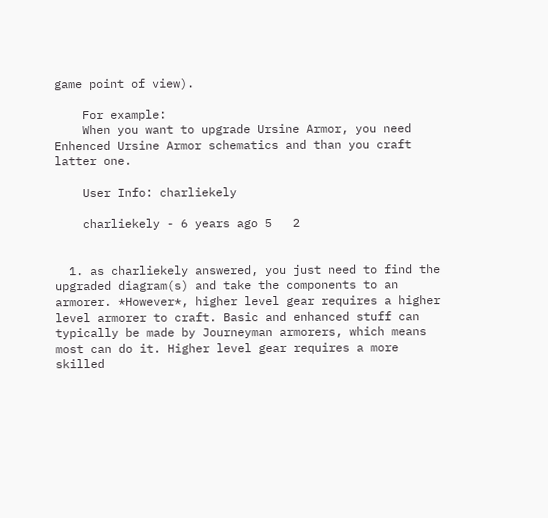game point of view).

    For example:
    When you want to upgrade Ursine Armor, you need Enhenced Ursine Armor schematics and than you craft latter one.

    User Info: charliekely

    charliekely - 6 years ago 5   2


  1. as charliekely answered, you just need to find the upgraded diagram(s) and take the components to an armorer. *However*, higher level gear requires a higher level armorer to craft. Basic and enhanced stuff can typically be made by Journeyman armorers, which means most can do it. Higher level gear requires a more skilled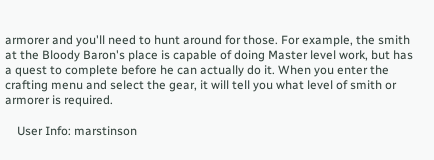armorer and you'll need to hunt around for those. For example, the smith at the Bloody Baron's place is capable of doing Master level work, but has a quest to complete before he can actually do it. When you enter the crafting menu and select the gear, it will tell you what level of smith or armorer is required.

    User Info: marstinson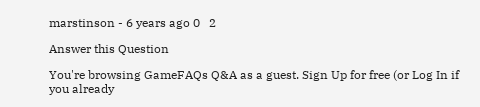marstinson - 6 years ago 0   2

Answer this Question

You're browsing GameFAQs Q&A as a guest. Sign Up for free (or Log In if you already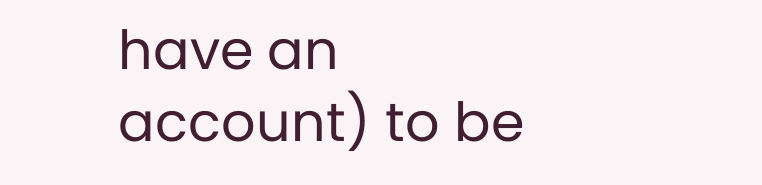have an account) to be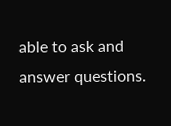able to ask and answer questions.